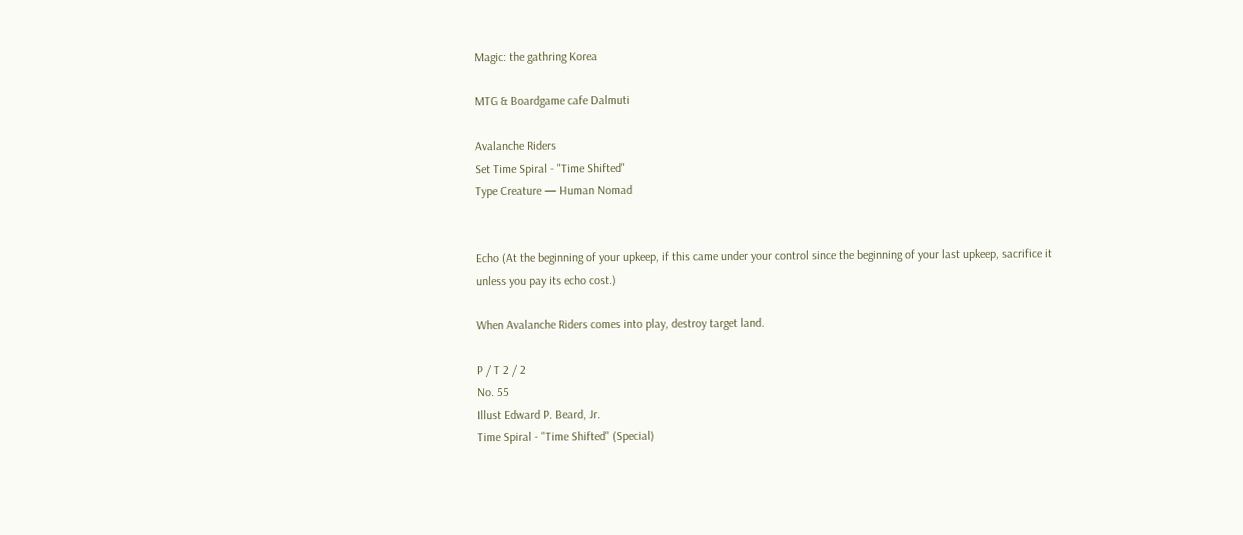Magic: the gathring Korea

MTG & Boardgame cafe Dalmuti

Avalanche Riders
Set Time Spiral - "Time Shifted"
Type Creature — Human Nomad


Echo (At the beginning of your upkeep, if this came under your control since the beginning of your last upkeep, sacrifice it unless you pay its echo cost.)

When Avalanche Riders comes into play, destroy target land.

P / T 2 / 2
No. 55
Illust Edward P. Beard, Jr.
Time Spiral - "Time Shifted" (Special)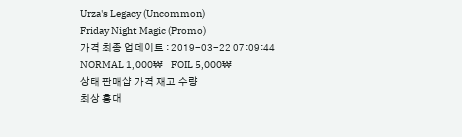Urza's Legacy (Uncommon)
Friday Night Magic (Promo)
가격 최종 업데이트 : 2019-03-22 07:09:44
NORMAL 1,000₩    FOIL 5,000₩
상태 판매샵 가격 재고 수량
최상 홍대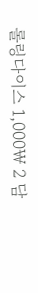롤링다이스 1,000₩ 2 담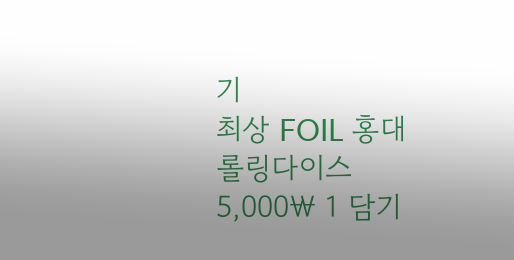기
최상 FOIL 홍대 롤링다이스 5,000₩ 1 담기